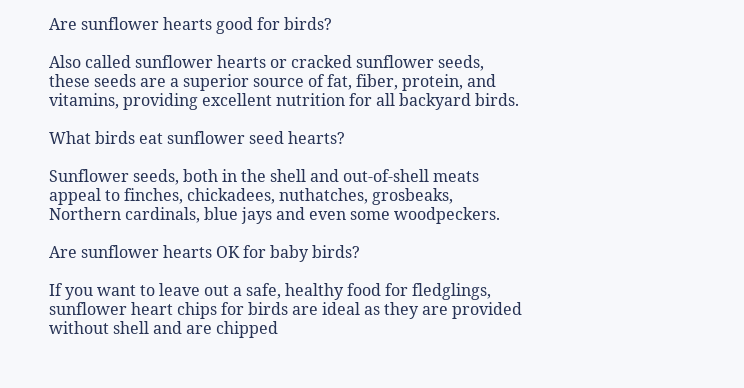Are sunflower hearts good for birds?

Also called sunflower hearts or cracked sunflower seeds, these seeds are a superior source of fat, fiber, protein, and vitamins, providing excellent nutrition for all backyard birds.

What birds eat sunflower seed hearts?

Sunflower seeds, both in the shell and out-of-shell meats appeal to finches, chickadees, nuthatches, grosbeaks, Northern cardinals, blue jays and even some woodpeckers.

Are sunflower hearts OK for baby birds?

If you want to leave out a safe, healthy food for fledglings, sunflower heart chips for birds are ideal as they are provided without shell and are chipped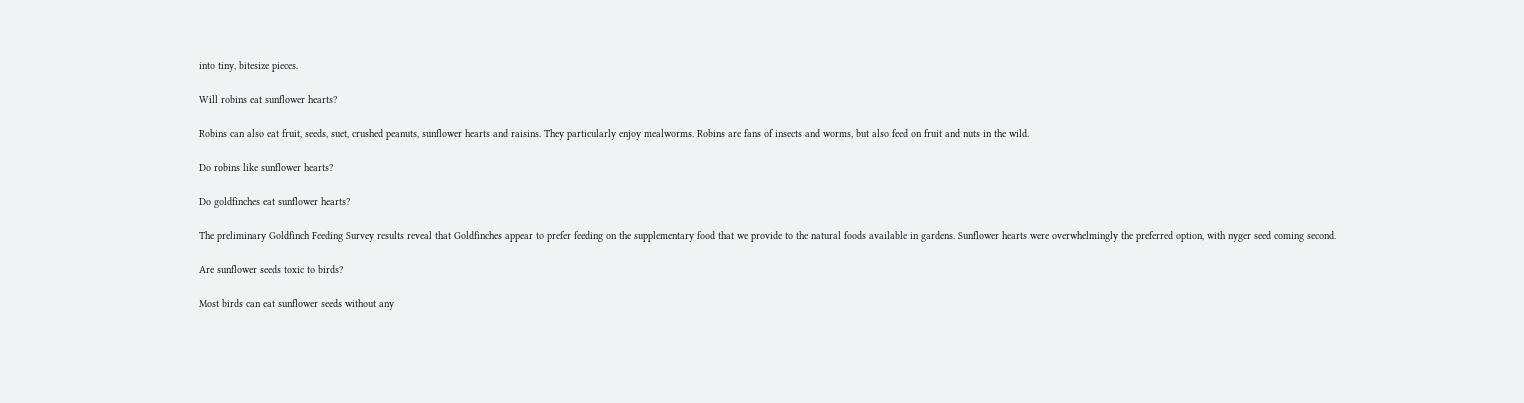into tiny, bitesize pieces.

Will robins eat sunflower hearts?

Robins can also eat fruit, seeds, suet, crushed peanuts, sunflower hearts and raisins. They particularly enjoy mealworms. Robins are fans of insects and worms, but also feed on fruit and nuts in the wild.

Do robins like sunflower hearts?

Do goldfinches eat sunflower hearts?

The preliminary Goldfinch Feeding Survey results reveal that Goldfinches appear to prefer feeding on the supplementary food that we provide to the natural foods available in gardens. Sunflower hearts were overwhelmingly the preferred option, with nyger seed coming second.

Are sunflower seeds toxic to birds?

Most birds can eat sunflower seeds without any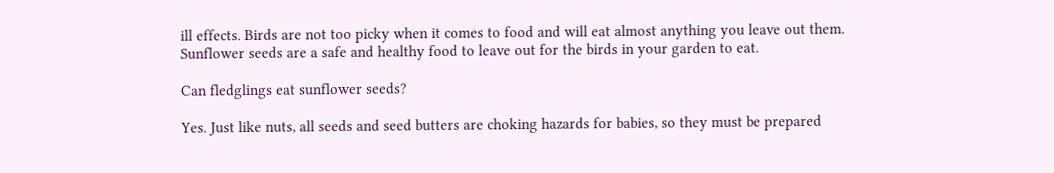ill effects. Birds are not too picky when it comes to food and will eat almost anything you leave out them. Sunflower seeds are a safe and healthy food to leave out for the birds in your garden to eat.

Can fledglings eat sunflower seeds?

Yes. Just like nuts, all seeds and seed butters are choking hazards for babies, so they must be prepared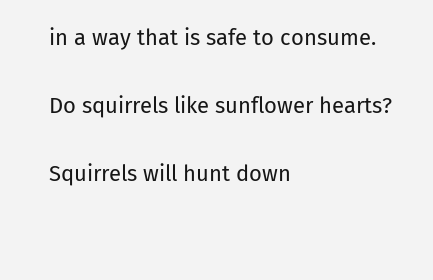in a way that is safe to consume.

Do squirrels like sunflower hearts?

Squirrels will hunt down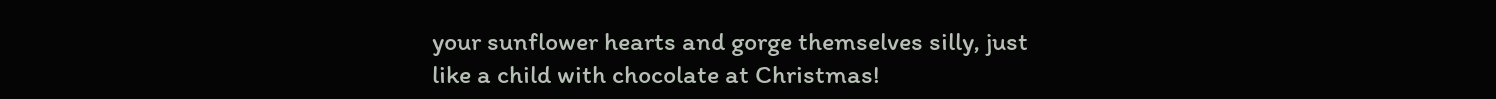your sunflower hearts and gorge themselves silly, just like a child with chocolate at Christmas!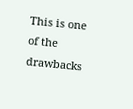This is one of the drawbacks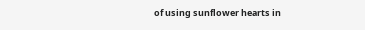of using sunflower hearts in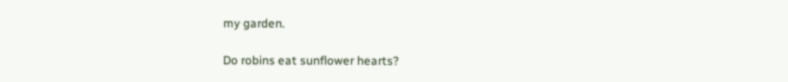my garden.

Do robins eat sunflower hearts?